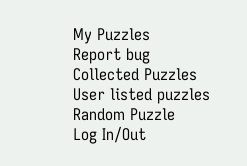My Puzzles
Report bug
Collected Puzzles
User listed puzzles
Random Puzzle
Log In/Out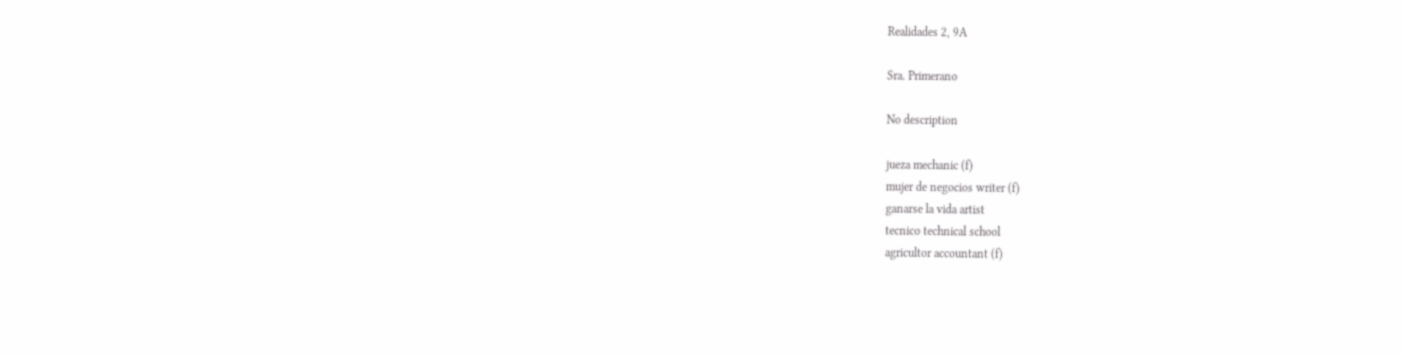Realidades 2, 9A

Sra. Primerano

No description

jueza mechanic (f)
mujer de negocios writer (f)
ganarse la vida artist
tecnico technical school
agricultor accountant (f)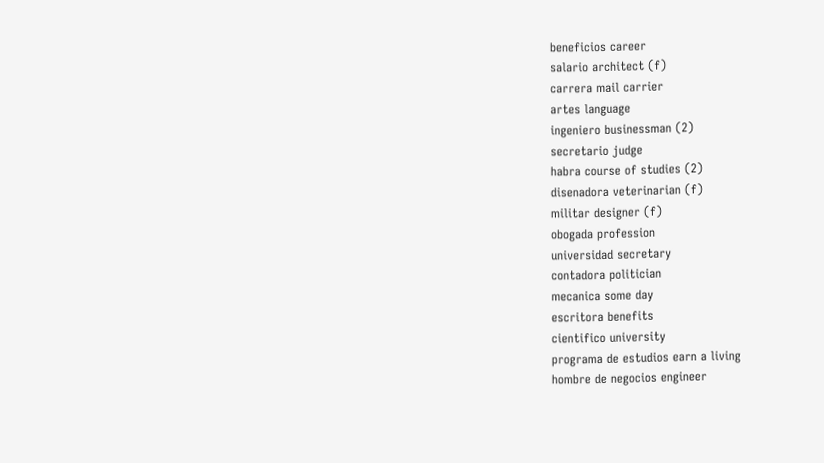beneficios career
salario architect (f)
carrera mail carrier
artes language
ingeniero businessman (2)
secretario judge
habra course of studies (2)
disenadora veterinarian (f)
militar designer (f)
obogada profession
universidad secretary
contadora politician
mecanica some day
escritora benefits
cientifico university
programa de estudios earn a living
hombre de negocios engineer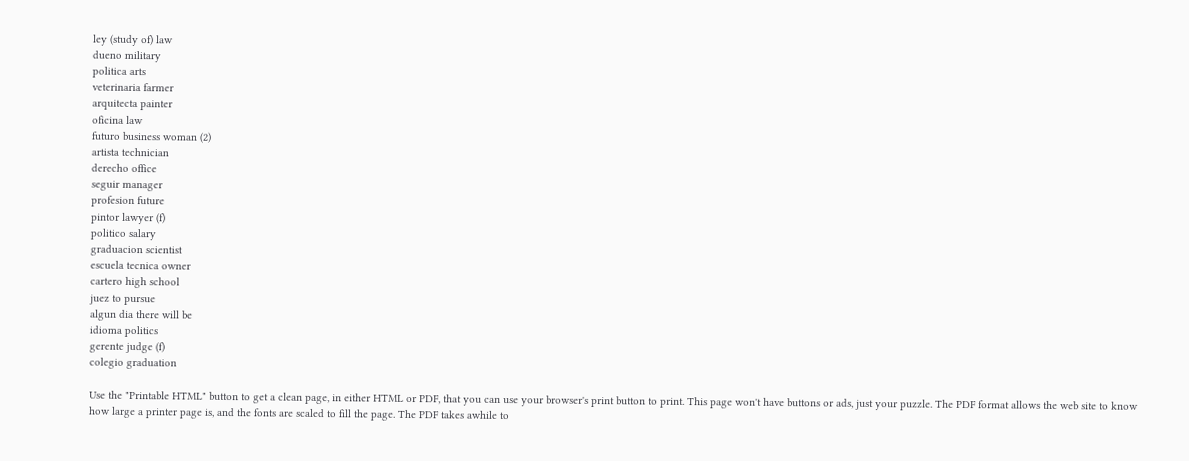ley (study of) law
dueno military
politica arts
veterinaria farmer
arquitecta painter
oficina law
futuro business woman (2)
artista technician
derecho office
seguir manager
profesion future
pintor lawyer (f)
politico salary
graduacion scientist
escuela tecnica owner
cartero high school
juez to pursue
algun dia there will be
idioma politics
gerente judge (f)
colegio graduation

Use the "Printable HTML" button to get a clean page, in either HTML or PDF, that you can use your browser's print button to print. This page won't have buttons or ads, just your puzzle. The PDF format allows the web site to know how large a printer page is, and the fonts are scaled to fill the page. The PDF takes awhile to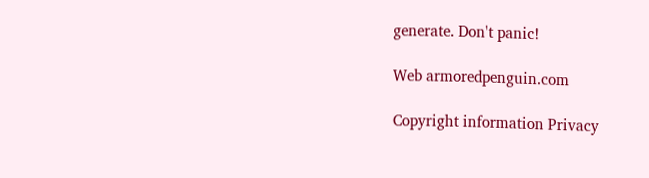generate. Don't panic!

Web armoredpenguin.com

Copyright information Privacy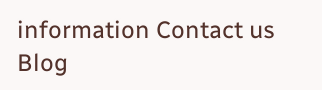information Contact us Blog